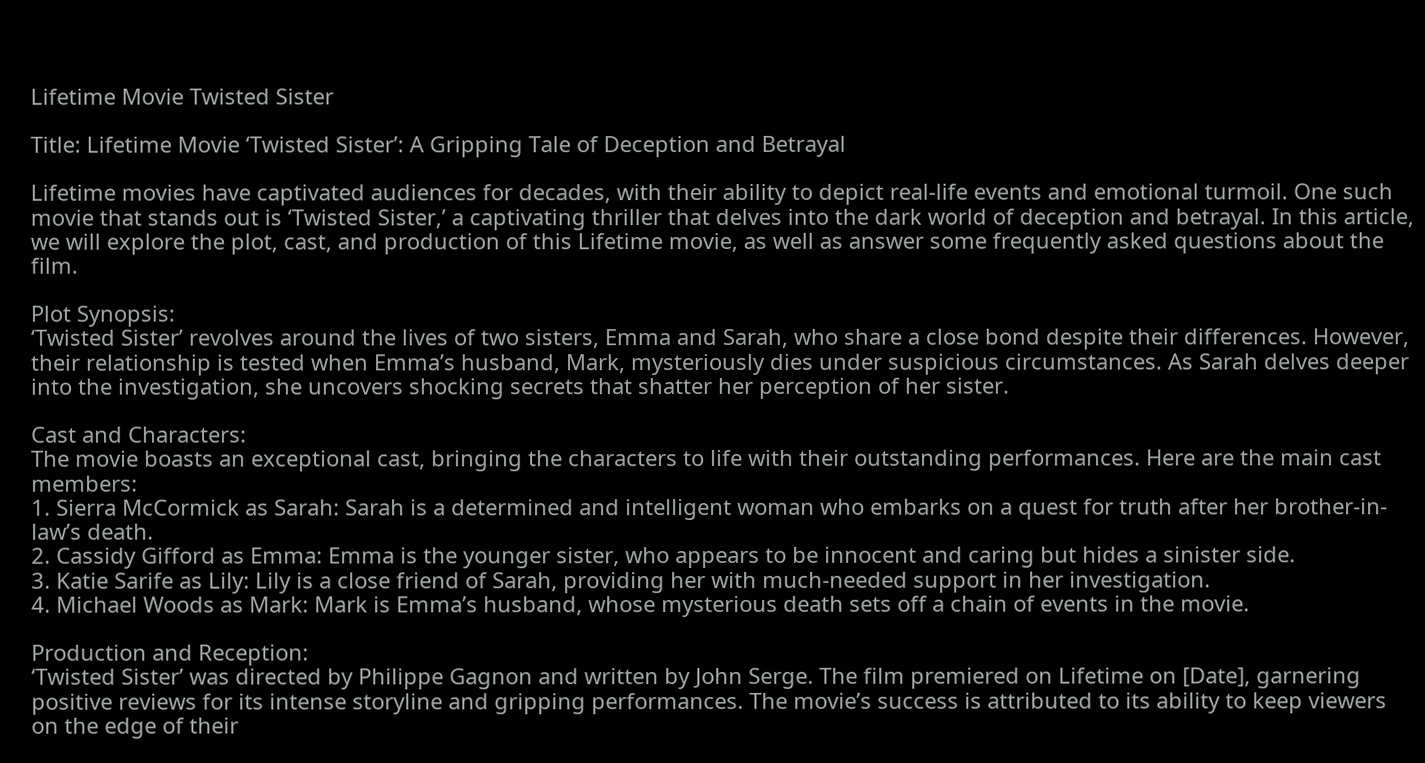Lifetime Movie Twisted Sister

Title: Lifetime Movie ‘Twisted Sister’: A Gripping Tale of Deception and Betrayal

Lifetime movies have captivated audiences for decades, with their ability to depict real-life events and emotional turmoil. One such movie that stands out is ‘Twisted Sister,’ a captivating thriller that delves into the dark world of deception and betrayal. In this article, we will explore the plot, cast, and production of this Lifetime movie, as well as answer some frequently asked questions about the film.

Plot Synopsis:
‘Twisted Sister’ revolves around the lives of two sisters, Emma and Sarah, who share a close bond despite their differences. However, their relationship is tested when Emma’s husband, Mark, mysteriously dies under suspicious circumstances. As Sarah delves deeper into the investigation, she uncovers shocking secrets that shatter her perception of her sister.

Cast and Characters:
The movie boasts an exceptional cast, bringing the characters to life with their outstanding performances. Here are the main cast members:
1. Sierra McCormick as Sarah: Sarah is a determined and intelligent woman who embarks on a quest for truth after her brother-in-law’s death.
2. Cassidy Gifford as Emma: Emma is the younger sister, who appears to be innocent and caring but hides a sinister side.
3. Katie Sarife as Lily: Lily is a close friend of Sarah, providing her with much-needed support in her investigation.
4. Michael Woods as Mark: Mark is Emma’s husband, whose mysterious death sets off a chain of events in the movie.

Production and Reception:
‘Twisted Sister’ was directed by Philippe Gagnon and written by John Serge. The film premiered on Lifetime on [Date], garnering positive reviews for its intense storyline and gripping performances. The movie’s success is attributed to its ability to keep viewers on the edge of their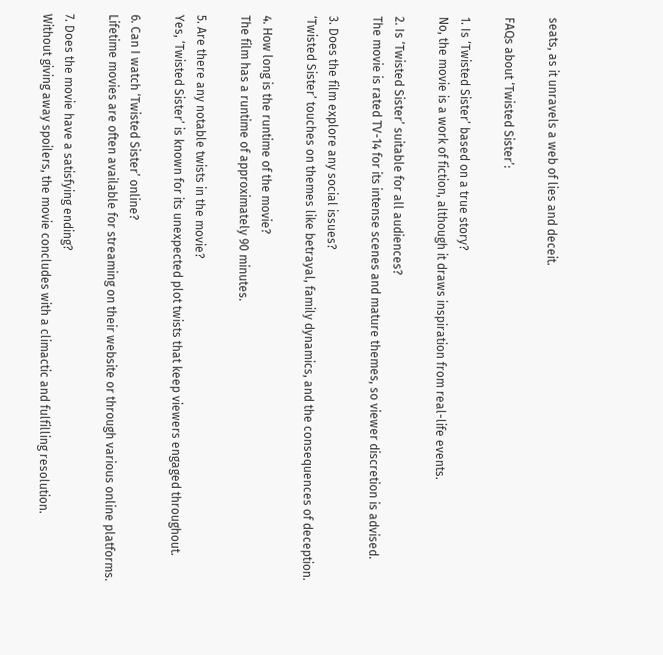seats, as it unravels a web of lies and deceit.

FAQs about ‘Twisted Sister’:

1. Is ‘Twisted Sister’ based on a true story?
No, the movie is a work of fiction, although it draws inspiration from real-life events.

2. Is ‘Twisted Sister’ suitable for all audiences?
The movie is rated TV-14 for its intense scenes and mature themes, so viewer discretion is advised.

3. Does the film explore any social issues?
‘Twisted Sister’ touches on themes like betrayal, family dynamics, and the consequences of deception.

4. How long is the runtime of the movie?
The film has a runtime of approximately 90 minutes.

5. Are there any notable twists in the movie?
Yes, ‘Twisted Sister’ is known for its unexpected plot twists that keep viewers engaged throughout.

6. Can I watch ‘Twisted Sister’ online?
Lifetime movies are often available for streaming on their website or through various online platforms.

7. Does the movie have a satisfying ending?
Without giving away spoilers, the movie concludes with a climactic and fulfilling resolution.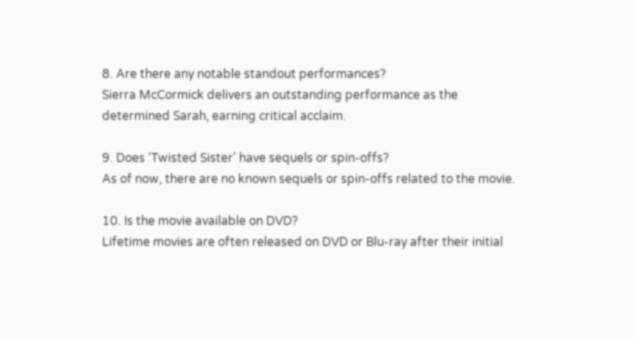8. Are there any notable standout performances?
Sierra McCormick delivers an outstanding performance as the determined Sarah, earning critical acclaim.

9. Does ‘Twisted Sister’ have sequels or spin-offs?
As of now, there are no known sequels or spin-offs related to the movie.

10. Is the movie available on DVD?
Lifetime movies are often released on DVD or Blu-ray after their initial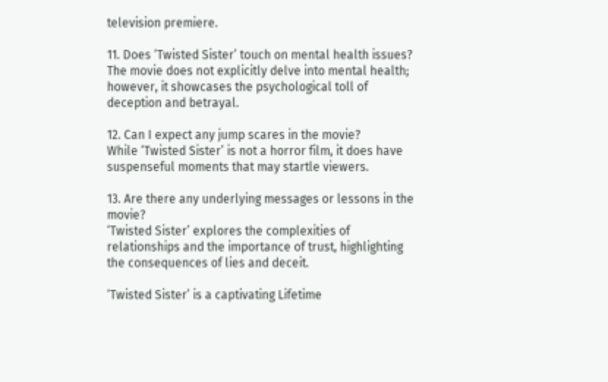television premiere.

11. Does ‘Twisted Sister’ touch on mental health issues?
The movie does not explicitly delve into mental health; however, it showcases the psychological toll of deception and betrayal.

12. Can I expect any jump scares in the movie?
While ‘Twisted Sister’ is not a horror film, it does have suspenseful moments that may startle viewers.

13. Are there any underlying messages or lessons in the movie?
‘Twisted Sister’ explores the complexities of relationships and the importance of trust, highlighting the consequences of lies and deceit.

‘Twisted Sister’ is a captivating Lifetime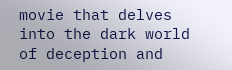movie that delves into the dark world of deception and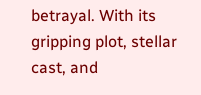betrayal. With its gripping plot, stellar cast, and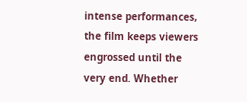intense performances, the film keeps viewers engrossed until the very end. Whether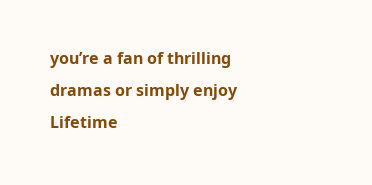you’re a fan of thrilling dramas or simply enjoy Lifetime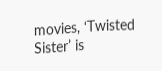movies, ‘Twisted Sister’ is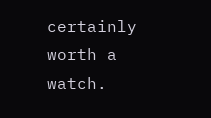certainly worth a watch.